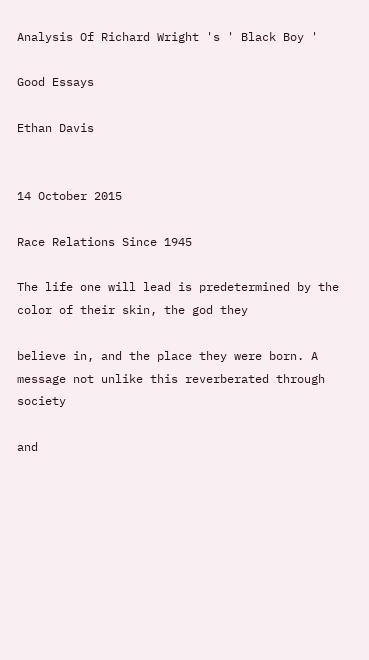Analysis Of Richard Wright 's ' Black Boy '

Good Essays

Ethan Davis


14 October 2015

Race Relations Since 1945

The life one will lead is predetermined by the color of their skin, the god they

believe in, and the place they were born. A message not unlike this reverberated through society

and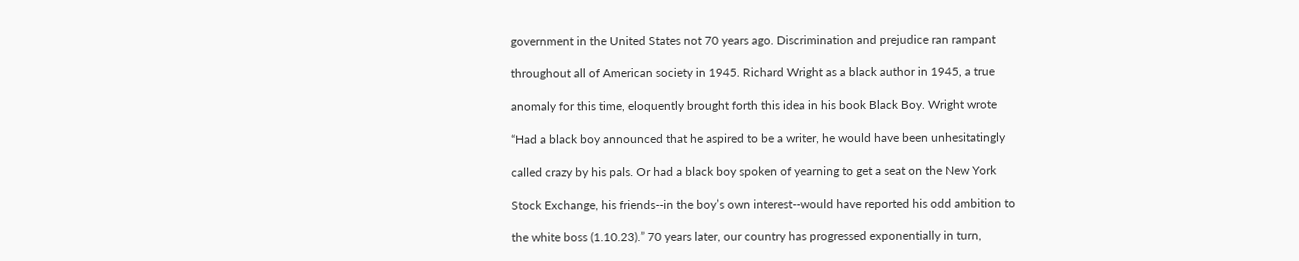government in the United States not 70 years ago. Discrimination and prejudice ran rampant

throughout all of American society in 1945. Richard Wright as a black author in 1945, a true

anomaly for this time, eloquently brought forth this idea in his book Black Boy. Wright wrote

“Had a black boy announced that he aspired to be a writer, he would have been unhesitatingly

called crazy by his pals. Or had a black boy spoken of yearning to get a seat on the New York

Stock Exchange, his friends--in the boy’s own interest--would have reported his odd ambition to

the white boss (1.10.23).” 70 years later, our country has progressed exponentially in turn,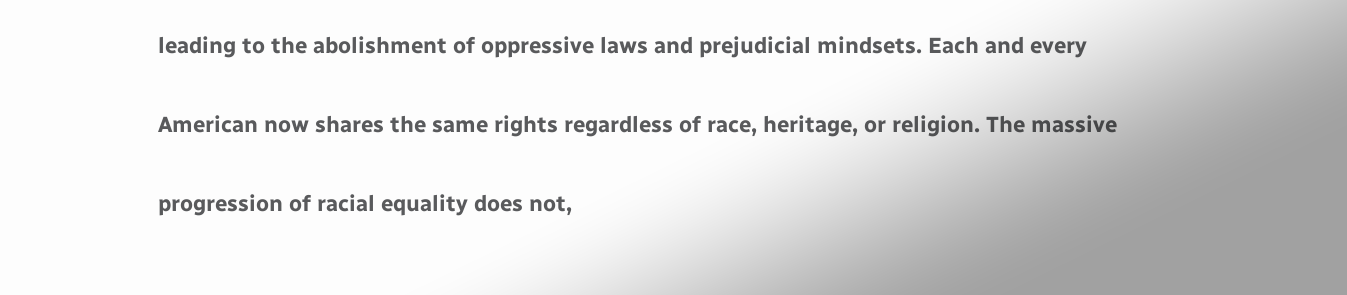leading to the abolishment of oppressive laws and prejudicial mindsets. Each and every

American now shares the same rights regardless of race, heritage, or religion. The massive

progression of racial equality does not,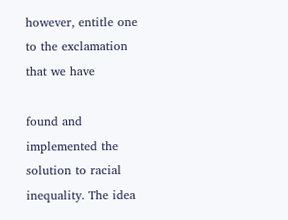however, entitle one to the exclamation that we have

found and implemented the solution to racial inequality. The idea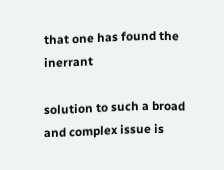that one has found the inerrant

solution to such a broad and complex issue is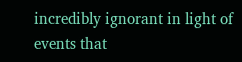incredibly ignorant in light of events that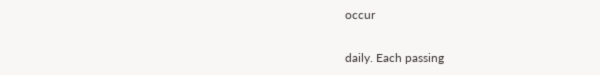occur

daily. Each passing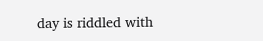day is riddled with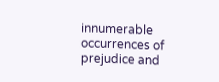innumerable occurrences of prejudice and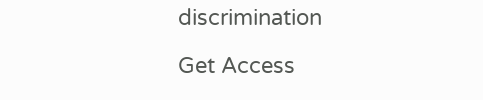discrimination

Get Access